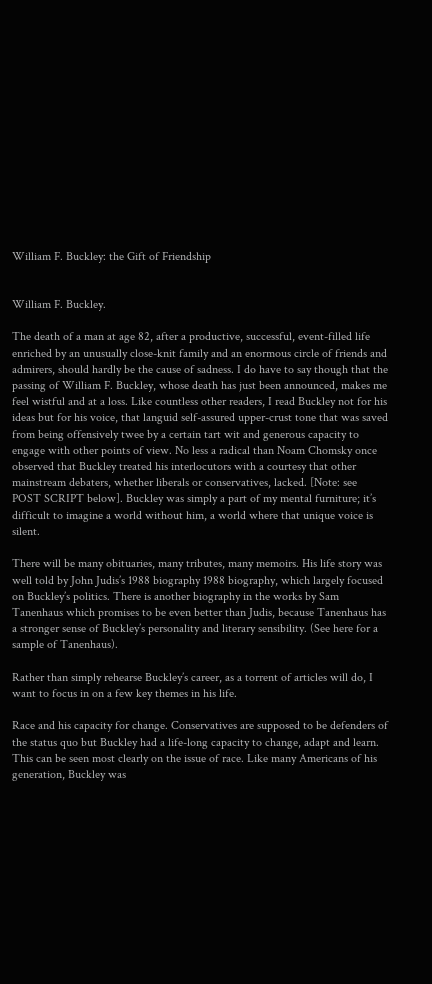William F. Buckley: the Gift of Friendship


William F. Buckley.

The death of a man at age 82, after a productive, successful, event-filled life enriched by an unusually close-knit family and an enormous circle of friends and admirers, should hardly be the cause of sadness. I do have to say though that the passing of William F. Buckley, whose death has just been announced, makes me feel wistful and at a loss. Like countless other readers, I read Buckley not for his ideas but for his voice, that languid self-assured upper-crust tone that was saved from being offensively twee by a certain tart wit and generous capacity to engage with other points of view. No less a radical than Noam Chomsky once observed that Buckley treated his interlocutors with a courtesy that other mainstream debaters, whether liberals or conservatives, lacked. [Note: see POST SCRIPT below]. Buckley was simply a part of my mental furniture; it’s difficult to imagine a world without him, a world where that unique voice is silent.

There will be many obituaries, many tributes, many memoirs. His life story was well told by John Judis’s 1988 biography 1988 biography, which largely focused on Buckley’s politics. There is another biography in the works by Sam Tanenhaus which promises to be even better than Judis, because Tanenhaus has a stronger sense of Buckley’s personality and literary sensibility. (See here for a sample of Tanenhaus).

Rather than simply rehearse Buckley’s career, as a torrent of articles will do, I want to focus in on a few key themes in his life.

Race and his capacity for change. Conservatives are supposed to be defenders of the status quo but Buckley had a life-long capacity to change, adapt and learn. This can be seen most clearly on the issue of race. Like many Americans of his generation, Buckley was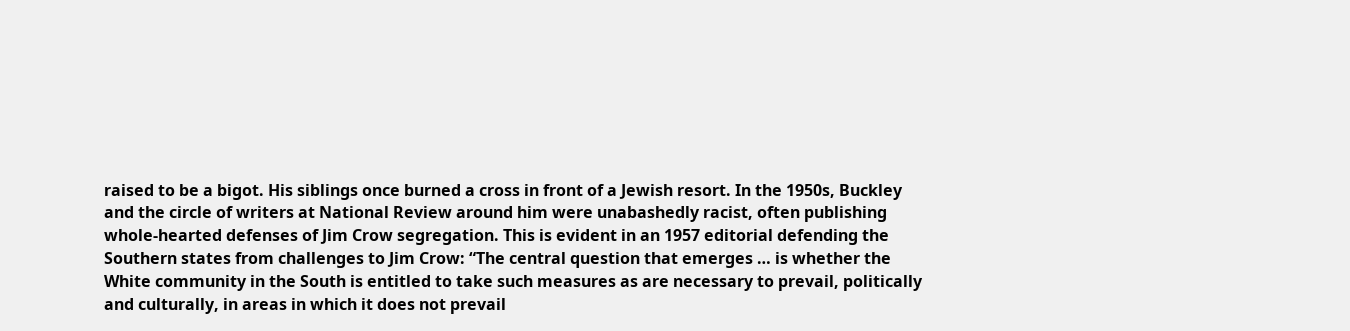raised to be a bigot. His siblings once burned a cross in front of a Jewish resort. In the 1950s, Buckley and the circle of writers at National Review around him were unabashedly racist, often publishing whole-hearted defenses of Jim Crow segregation. This is evident in an 1957 editorial defending the Southern states from challenges to Jim Crow: “The central question that emerges … is whether the White community in the South is entitled to take such measures as are necessary to prevail, politically and culturally, in areas in which it does not prevail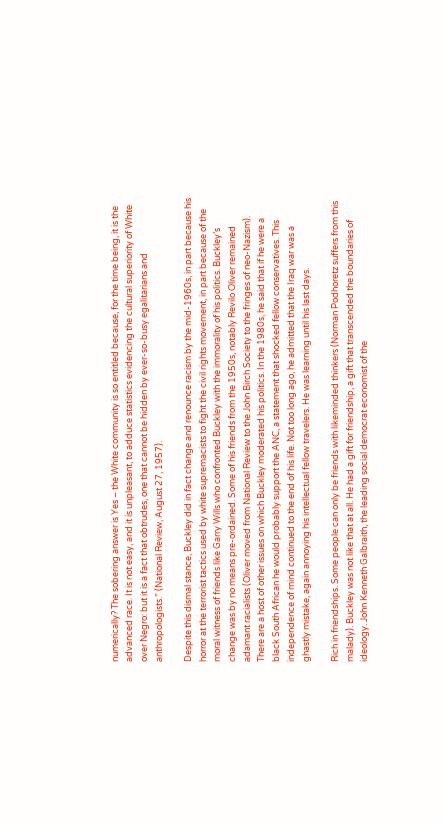numerically? The sobering answer is Yes – the White community is so entitled because, for the time being, it is the advanced race. It is not easy, and it is unpleasant, to adduce statistics evidencing the cultural superiority of White over Negro: but it is a fact that obtrudes, one that cannot be hidden by ever-so-busy egalitarians and anthropologists.” (National Review, August 27, 1957).

Despite this dismal stance, Buckley did in fact change and renounce racism by the mid-1960s, in part because his horror at the terrorist tactics used by white supremacists to fight the civil rights movement, in part because of the moral witness of friends like Garry Wills who confronted Buckley with the immorality of his politics. Buckley’s change was by no means pre-ordained. Some of his friends from the 1950s, notably Revilo Oliver remained adamant racialists (Oliver moved from National Review to the John Birch Society to the fringes of neo-Nazism). There are a host of other issues on which Buckley moderated his politics. In the 1980s, he said that if he were a black South African he would probably support the ANC, a statement that shocked fellow conservatives. This independence of mind continued to the end of his life. Not too long ago, he admitted that the Iraq war was a ghastly mistake, again annoying his intellectual fellow travelers. He was learning until his last days.

Rich in friendships. Some people can only be friends with likeminded thinkers (Norman Podhoretz suffers from this malady). Buckley was not like that at all. He had a gift for friendship, a gift that transcended the boundaries of ideology. John Kenneth Galbraith, the leading social democrat economist of the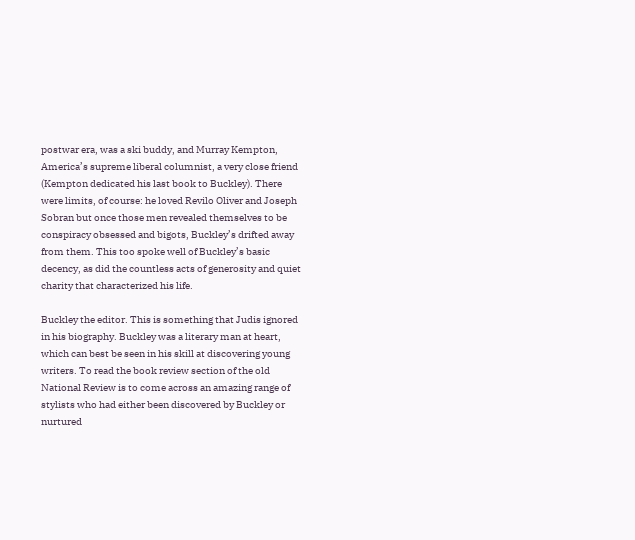postwar era, was a ski buddy, and Murray Kempton, America’s supreme liberal columnist, a very close friend (Kempton dedicated his last book to Buckley). There were limits, of course: he loved Revilo Oliver and Joseph Sobran but once those men revealed themselves to be conspiracy obsessed and bigots, Buckley’s drifted away from them. This too spoke well of Buckley’s basic decency, as did the countless acts of generosity and quiet charity that characterized his life.

Buckley the editor. This is something that Judis ignored in his biography. Buckley was a literary man at heart, which can best be seen in his skill at discovering young writers. To read the book review section of the old National Review is to come across an amazing range of stylists who had either been discovered by Buckley or nurtured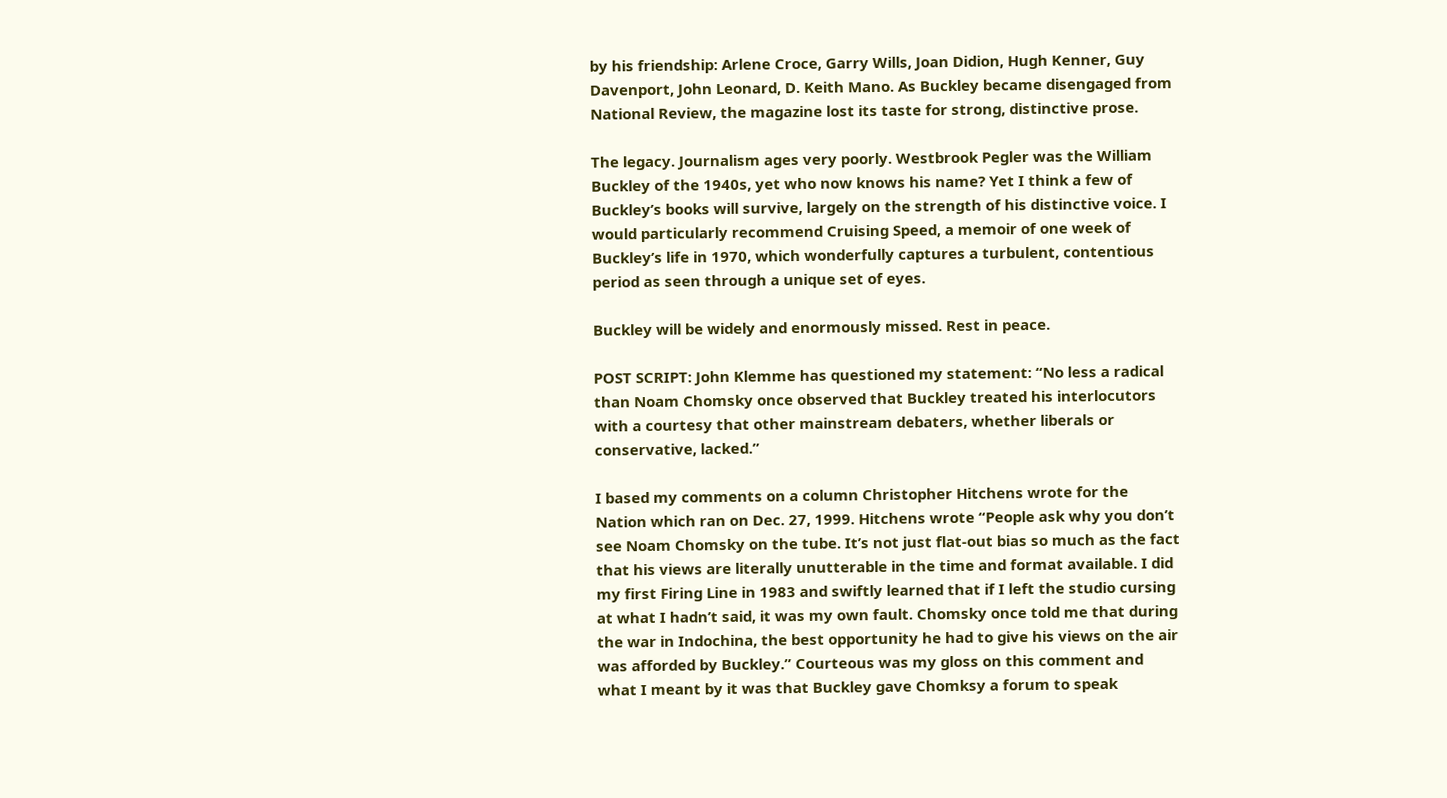by his friendship: Arlene Croce, Garry Wills, Joan Didion, Hugh Kenner, Guy Davenport, John Leonard, D. Keith Mano. As Buckley became disengaged from National Review, the magazine lost its taste for strong, distinctive prose.

The legacy. Journalism ages very poorly. Westbrook Pegler was the William Buckley of the 1940s, yet who now knows his name? Yet I think a few of Buckley’s books will survive, largely on the strength of his distinctive voice. I would particularly recommend Cruising Speed, a memoir of one week of Buckley’s life in 1970, which wonderfully captures a turbulent, contentious period as seen through a unique set of eyes.

Buckley will be widely and enormously missed. Rest in peace.

POST SCRIPT: John Klemme has questioned my statement: “No less a radical than Noam Chomsky once observed that Buckley treated his interlocutors with a courtesy that other mainstream debaters, whether liberals or conservative, lacked.”

I based my comments on a column Christopher Hitchens wrote for the Nation which ran on Dec. 27, 1999. Hitchens wrote “People ask why you don’t see Noam Chomsky on the tube. It’s not just flat-out bias so much as the fact that his views are literally unutterable in the time and format available. I did my first Firing Line in 1983 and swiftly learned that if I left the studio cursing at what I hadn’t said, it was my own fault. Chomsky once told me that during the war in Indochina, the best opportunity he had to give his views on the air was afforded by Buckley.” Courteous was my gloss on this comment and what I meant by it was that Buckley gave Chomksy a forum to speak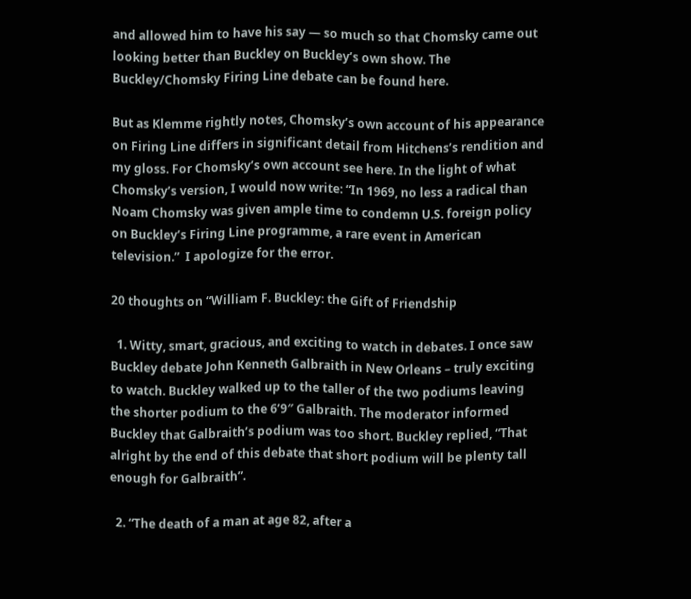and allowed him to have his say — so much so that Chomsky came out looking better than Buckley on Buckley’s own show. The Buckley/Chomsky Firing Line debate can be found here.

But as Klemme rightly notes, Chomsky’s own account of his appearance on Firing Line differs in significant detail from Hitchens’s rendition and my gloss. For Chomsky’s own account see here. In the light of what Chomsky’s version, I would now write: “In 1969, no less a radical than Noam Chomsky was given ample time to condemn U.S. foreign policy on Buckley’s Firing Line programme, a rare event in American television.”  I apologize for the error.

20 thoughts on “William F. Buckley: the Gift of Friendship

  1. Witty, smart, gracious, and exciting to watch in debates. I once saw Buckley debate John Kenneth Galbraith in New Orleans – truly exciting to watch. Buckley walked up to the taller of the two podiums leaving the shorter podium to the 6’9″ Galbraith. The moderator informed Buckley that Galbraith’s podium was too short. Buckley replied, “That alright by the end of this debate that short podium will be plenty tall enough for Galbraith”.

  2. “The death of a man at age 82, after a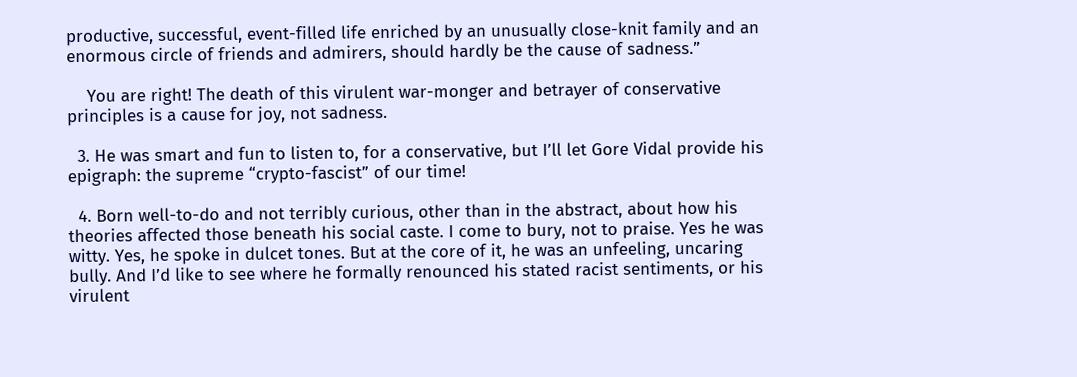productive, successful, event-filled life enriched by an unusually close-knit family and an enormous circle of friends and admirers, should hardly be the cause of sadness.”

    You are right! The death of this virulent war-monger and betrayer of conservative principles is a cause for joy, not sadness.

  3. He was smart and fun to listen to, for a conservative, but I’ll let Gore Vidal provide his epigraph: the supreme “crypto-fascist” of our time!

  4. Born well-to-do and not terribly curious, other than in the abstract, about how his theories affected those beneath his social caste. I come to bury, not to praise. Yes he was witty. Yes, he spoke in dulcet tones. But at the core of it, he was an unfeeling, uncaring bully. And I’d like to see where he formally renounced his stated racist sentiments, or his virulent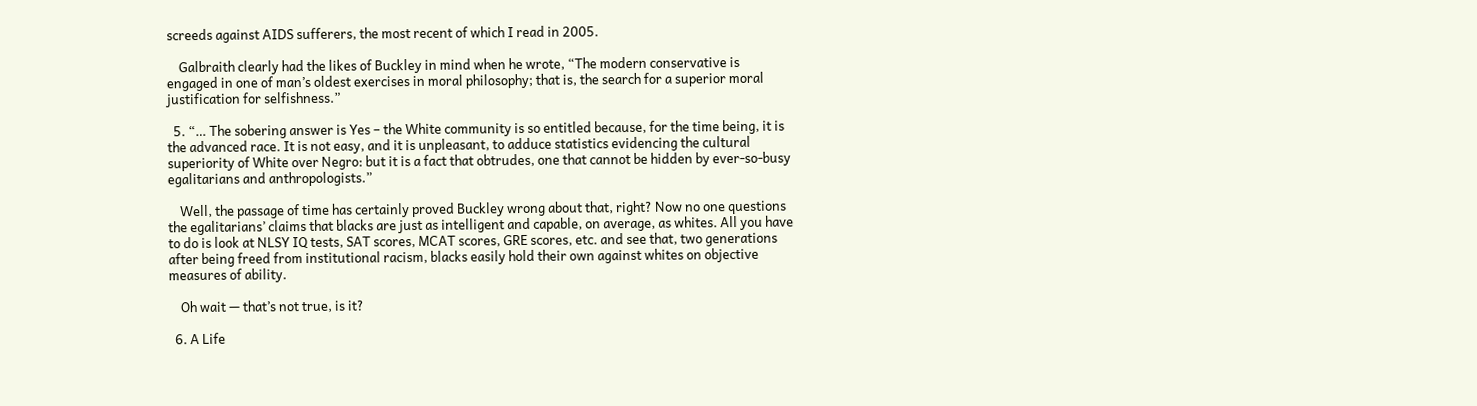screeds against AIDS sufferers, the most recent of which I read in 2005.

    Galbraith clearly had the likes of Buckley in mind when he wrote, “The modern conservative is engaged in one of man’s oldest exercises in moral philosophy; that is, the search for a superior moral justification for selfishness.”

  5. “… The sobering answer is Yes – the White community is so entitled because, for the time being, it is the advanced race. It is not easy, and it is unpleasant, to adduce statistics evidencing the cultural superiority of White over Negro: but it is a fact that obtrudes, one that cannot be hidden by ever-so-busy egalitarians and anthropologists.”

    Well, the passage of time has certainly proved Buckley wrong about that, right? Now no one questions the egalitarians’ claims that blacks are just as intelligent and capable, on average, as whites. All you have to do is look at NLSY IQ tests, SAT scores, MCAT scores, GRE scores, etc. and see that, two generations after being freed from institutional racism, blacks easily hold their own against whites on objective measures of ability.

    Oh wait — that’s not true, is it?

  6. A Life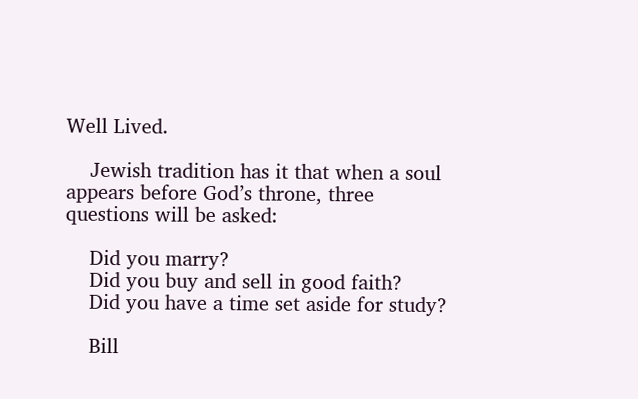Well Lived.

    Jewish tradition has it that when a soul appears before God’s throne, three questions will be asked:

    Did you marry?
    Did you buy and sell in good faith?
    Did you have a time set aside for study?

    Bill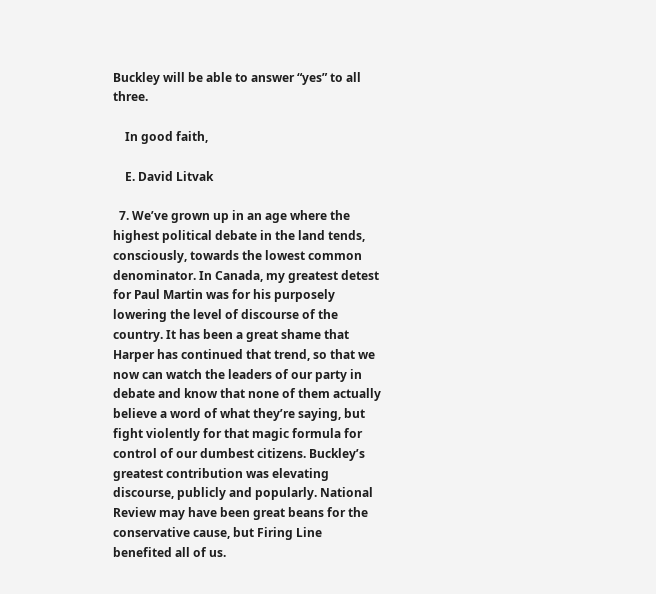Buckley will be able to answer “yes” to all three.

    In good faith,

    E. David Litvak

  7. We’ve grown up in an age where the highest political debate in the land tends, consciously, towards the lowest common denominator. In Canada, my greatest detest for Paul Martin was for his purposely lowering the level of discourse of the country. It has been a great shame that Harper has continued that trend, so that we now can watch the leaders of our party in debate and know that none of them actually believe a word of what they’re saying, but fight violently for that magic formula for control of our dumbest citizens. Buckley’s greatest contribution was elevating discourse, publicly and popularly. National Review may have been great beans for the conservative cause, but Firing Line benefited all of us.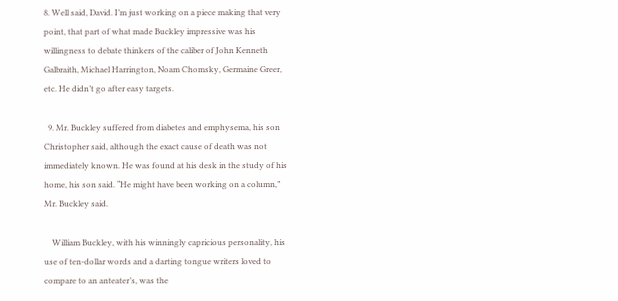8. Well said, David. I’m just working on a piece making that very point, that part of what made Buckley impressive was his willingness to debate thinkers of the caliber of John Kenneth Galbraith, Michael Harrington, Noam Chomsky, Germaine Greer, etc. He didn’t go after easy targets.

  9. Mr. Buckley suffered from diabetes and emphysema, his son Christopher said, although the exact cause of death was not immediately known. He was found at his desk in the study of his home, his son said. “He might have been working on a column,” Mr. Buckley said.

    William Buckley, with his winningly capricious personality, his use of ten-dollar words and a darting tongue writers loved to compare to an anteater’s, was the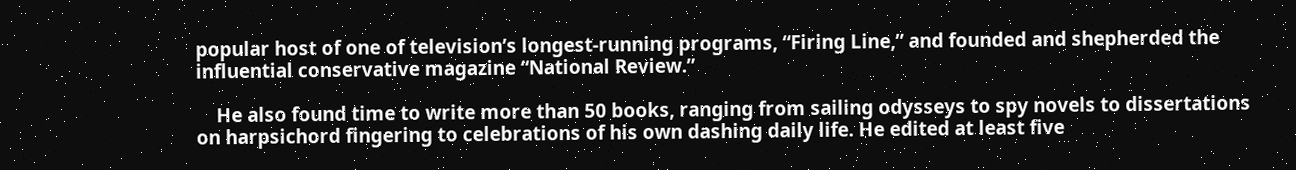popular host of one of television’s longest-running programs, “Firing Line,” and founded and shepherded the influential conservative magazine “National Review.”

    He also found time to write more than 50 books, ranging from sailing odysseys to spy novels to dissertations on harpsichord fingering to celebrations of his own dashing daily life. He edited at least five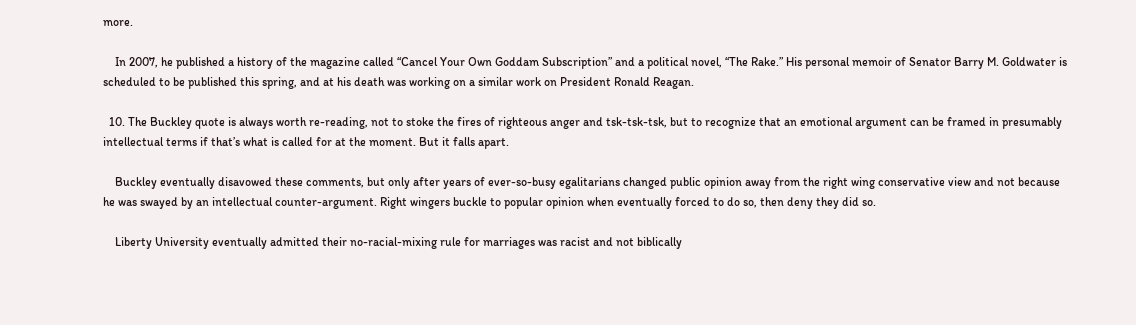more.

    In 2007, he published a history of the magazine called “Cancel Your Own Goddam Subscription” and a political novel, “The Rake.” His personal memoir of Senator Barry M. Goldwater is scheduled to be published this spring, and at his death was working on a similar work on President Ronald Reagan.

  10. The Buckley quote is always worth re-reading, not to stoke the fires of righteous anger and tsk-tsk-tsk, but to recognize that an emotional argument can be framed in presumably intellectual terms if that’s what is called for at the moment. But it falls apart.

    Buckley eventually disavowed these comments, but only after years of ever-so-busy egalitarians changed public opinion away from the right wing conservative view and not because he was swayed by an intellectual counter-argument. Right wingers buckle to popular opinion when eventually forced to do so, then deny they did so.

    Liberty University eventually admitted their no-racial-mixing rule for marriages was racist and not biblically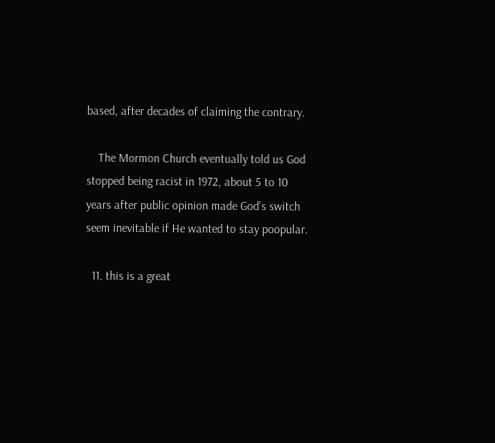based, after decades of claiming the contrary.

    The Mormon Church eventually told us God stopped being racist in 1972, about 5 to 10 years after public opinion made God’s switch seem inevitable if He wanted to stay poopular.

  11. this is a great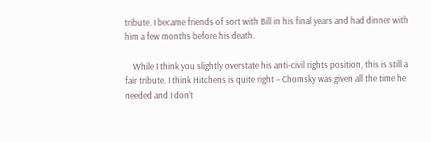tribute. I became friends of sort with Bill in his final years and had dinner with him a few months before his death.

    While I think you slightly overstate his anti-civil rights position, this is still a fair tribute. I think Hitchens is quite right – Chomsky was given all the time he needed and I don’t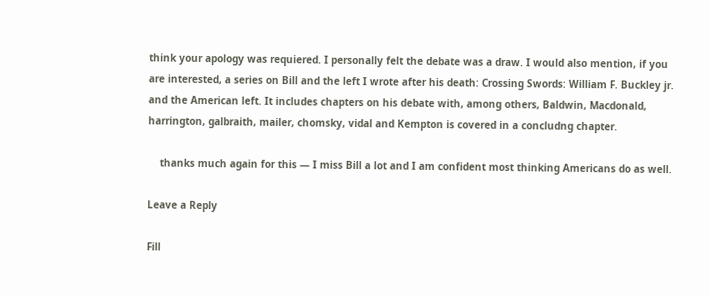think your apology was requiered. I personally felt the debate was a draw. I would also mention, if you are interested, a series on Bill and the left I wrote after his death: Crossing Swords: William F. Buckley jr. and the American left. It includes chapters on his debate with, among others, Baldwin, Macdonald, harrington, galbraith, mailer, chomsky, vidal and Kempton is covered in a concludng chapter.

    thanks much again for this — I miss Bill a lot and I am confident most thinking Americans do as well.

Leave a Reply

Fill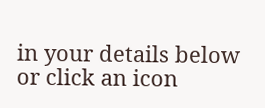in your details below or click an icon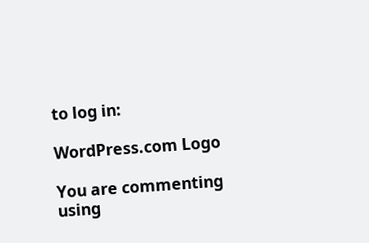to log in:

WordPress.com Logo

You are commenting using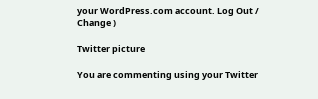your WordPress.com account. Log Out /  Change )

Twitter picture

You are commenting using your Twitter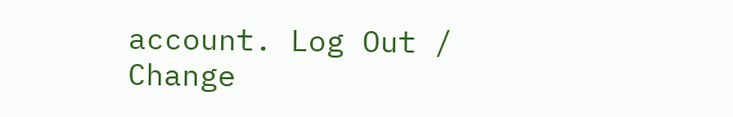account. Log Out /  Change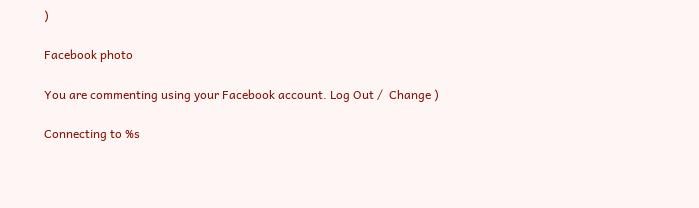)

Facebook photo

You are commenting using your Facebook account. Log Out /  Change )

Connecting to %s